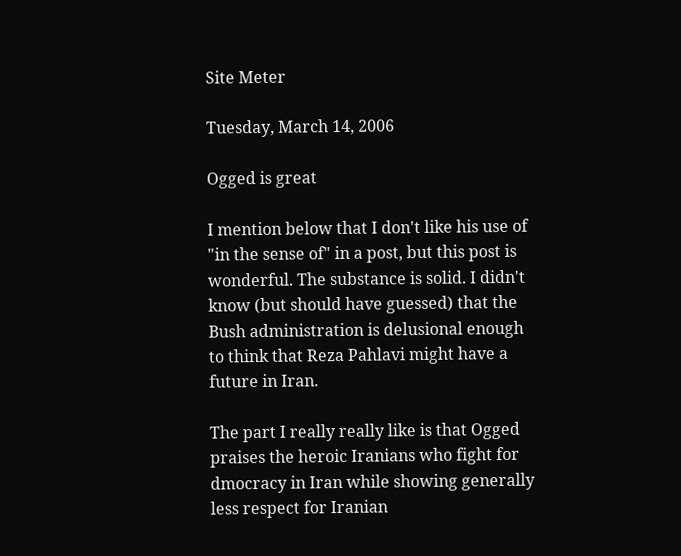Site Meter

Tuesday, March 14, 2006

Ogged is great

I mention below that I don't like his use of "in the sense of" in a post, but this post is wonderful. The substance is solid. I didn't know (but should have guessed) that the Bush administration is delusional enough to think that Reza Pahlavi might have a future in Iran.

The part I really really like is that Ogged praises the heroic Iranians who fight for dmocracy in Iran while showing generally less respect for Iranian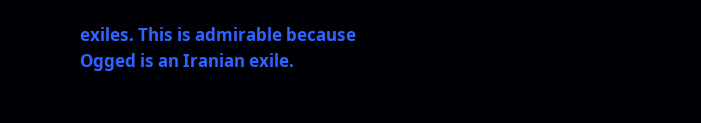exiles. This is admirable because Ogged is an Iranian exile.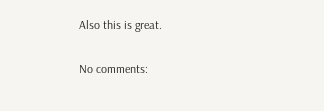Also this is great.

No comments: